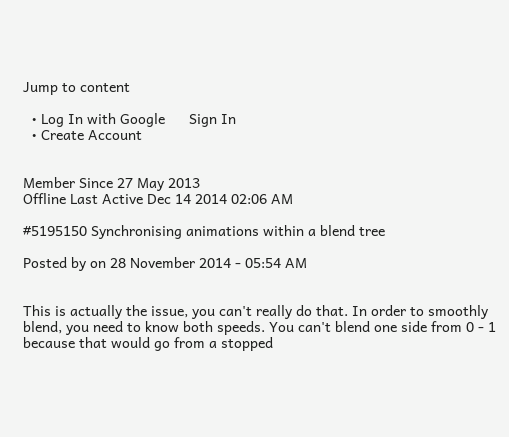Jump to content

  • Log In with Google      Sign In
  • Create Account


Member Since 27 May 2013
Offline Last Active Dec 14 2014 02:06 AM

#5195150 Synchronising animations within a blend tree

Posted by on 28 November 2014 - 05:54 AM


This is actually the issue, you can't really do that. In order to smoothly blend, you need to know both speeds. You can't blend one side from 0 - 1 because that would go from a stopped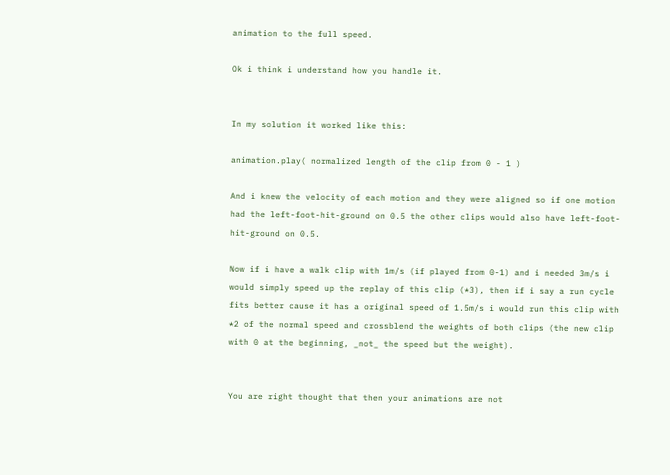animation to the full speed.

Ok i think i understand how you handle it.


In my solution it worked like this:

animation.play( normalized length of the clip from 0 - 1 )

And i knew the velocity of each motion and they were aligned so if one motion had the left-foot-hit-ground on 0.5 the other clips would also have left-foot-hit-ground on 0.5.

Now if i have a walk clip with 1m/s (if played from 0-1) and i needed 3m/s i would simply speed up the replay of this clip (*3), then if i say a run cycle fits better cause it has a original speed of 1.5m/s i would run this clip with *2 of the normal speed and crossblend the weights of both clips (the new clip with 0 at the beginning, _not_ the speed but the weight).


You are right thought that then your animations are not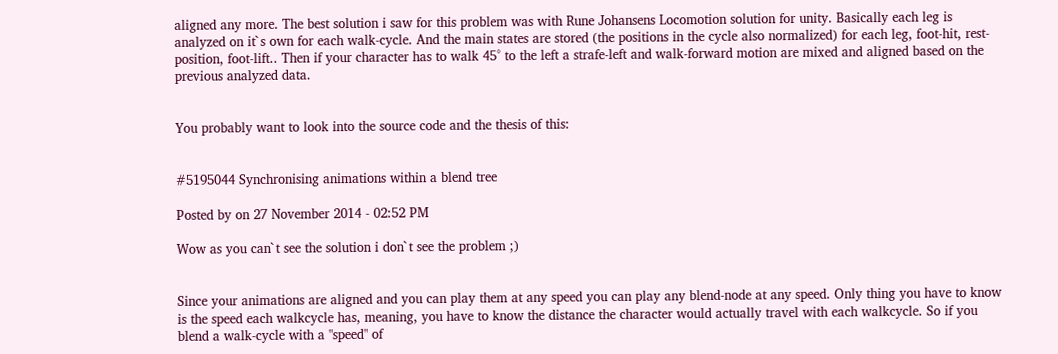aligned any more. The best solution i saw for this problem was with Rune Johansens Locomotion solution for unity. Basically each leg is analyzed on it`s own for each walk-cycle. And the main states are stored (the positions in the cycle also normalized) for each leg, foot-hit, rest-position, foot-lift.. Then if your character has to walk 45° to the left a strafe-left and walk-forward motion are mixed and aligned based on the previous analyzed data.


You probably want to look into the source code and the thesis of this:


#5195044 Synchronising animations within a blend tree

Posted by on 27 November 2014 - 02:52 PM

Wow as you can`t see the solution i don`t see the problem ;)


Since your animations are aligned and you can play them at any speed you can play any blend-node at any speed. Only thing you have to know is the speed each walkcycle has, meaning, you have to know the distance the character would actually travel with each walkcycle. So if you blend a walk-cycle with a "speed" of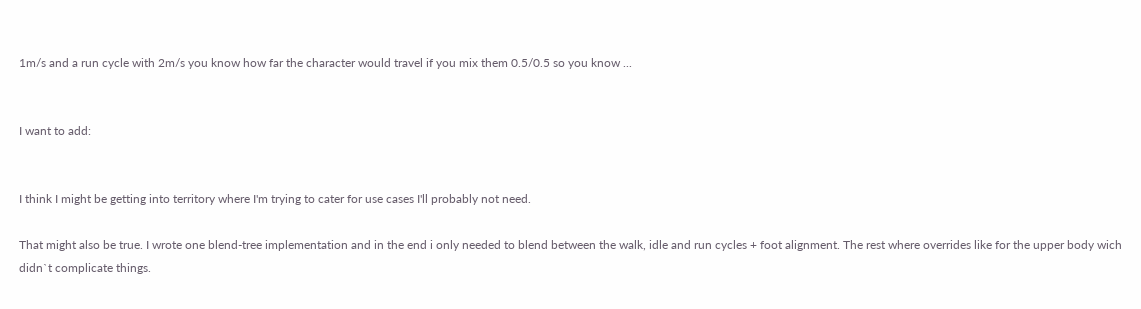1m/s and a run cycle with 2m/s you know how far the character would travel if you mix them 0.5/0.5 so you know ...


I want to add:


I think I might be getting into territory where I'm trying to cater for use cases I'll probably not need.

That might also be true. I wrote one blend-tree implementation and in the end i only needed to blend between the walk, idle and run cycles + foot alignment. The rest where overrides like for the upper body wich didn`t complicate things.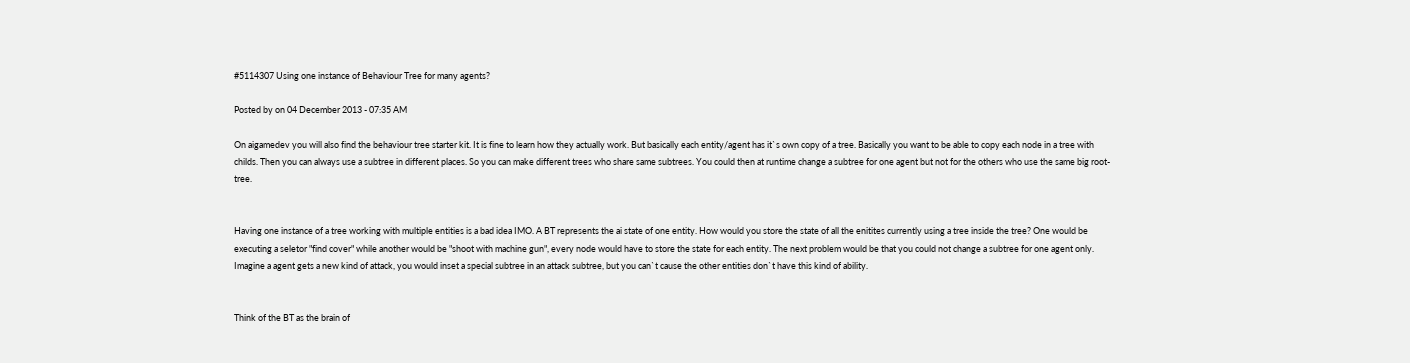#5114307 Using one instance of Behaviour Tree for many agents?

Posted by on 04 December 2013 - 07:35 AM

On aigamedev you will also find the behaviour tree starter kit. It is fine to learn how they actually work. But basically each entity/agent has it`s own copy of a tree. Basically you want to be able to copy each node in a tree with childs. Then you can always use a subtree in different places. So you can make different trees who share same subtrees. You could then at runtime change a subtree for one agent but not for the others who use the same big root-tree.


Having one instance of a tree working with multiple entities is a bad idea IMO. A BT represents the ai state of one entity. How would you store the state of all the enitites currently using a tree inside the tree? One would be executing a seletor "find cover" while another would be "shoot with machine gun", every node would have to store the state for each entity. The next problem would be that you could not change a subtree for one agent only. Imagine a agent gets a new kind of attack, you would inset a special subtree in an attack subtree, but you can`t cause the other entities don`t have this kind of ability.


Think of the BT as the brain of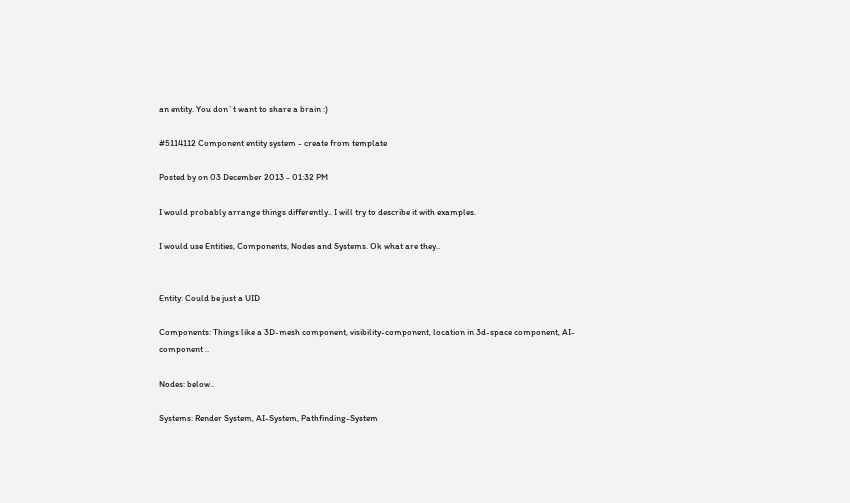an entity. You don`t want to share a brain :)

#5114112 Component entity system - create from template

Posted by on 03 December 2013 - 01:32 PM

I would probably arrange things differently.. I will try to describe it with examples.

I would use Entities, Components, Nodes and Systems. Ok what are they..


Entity: Could be just a UID

Components: Things like a 3D-mesh component, visibility-component, location in 3d-space component, AI-component ..

Nodes: below..

Systems: Render System, AI-System, Pathfinding-System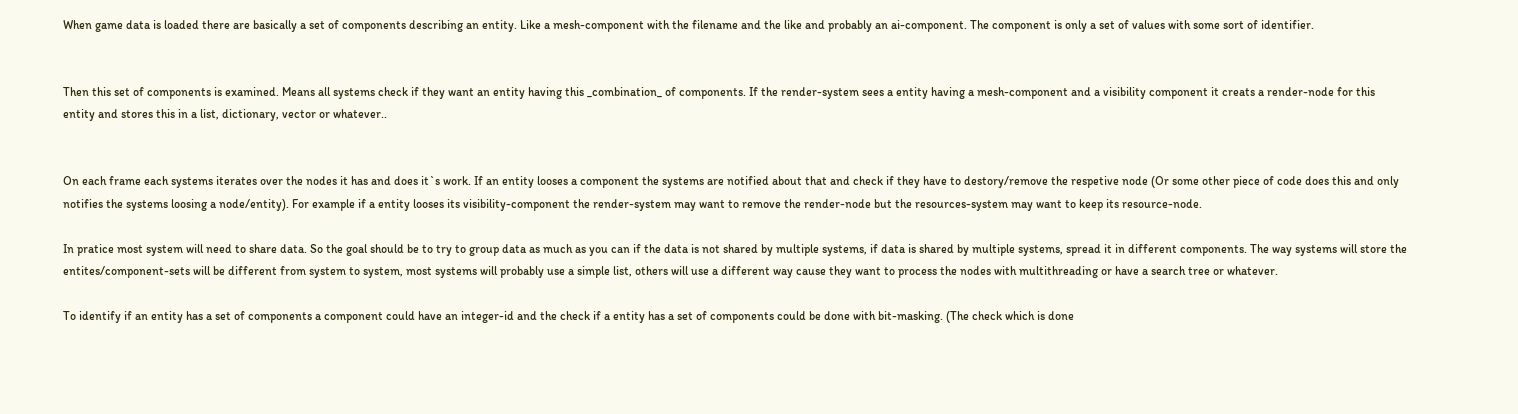When game data is loaded there are basically a set of components describing an entity. Like a mesh-component with the filename and the like and probably an ai-component. The component is only a set of values with some sort of identifier.


Then this set of components is examined. Means all systems check if they want an entity having this _combination_ of components. If the render-system sees a entity having a mesh-component and a visibility component it creats a render-node for this entity and stores this in a list, dictionary, vector or whatever..


On each frame each systems iterates over the nodes it has and does it`s work. If an entity looses a component the systems are notified about that and check if they have to destory/remove the respetive node (Or some other piece of code does this and only notifies the systems loosing a node/entity). For example if a entity looses its visibility-component the render-system may want to remove the render-node but the resources-system may want to keep its resource-node.

In pratice most system will need to share data. So the goal should be to try to group data as much as you can if the data is not shared by multiple systems, if data is shared by multiple systems, spread it in different components. The way systems will store the entites/component-sets will be different from system to system, most systems will probably use a simple list, others will use a different way cause they want to process the nodes with multithreading or have a search tree or whatever.

To identify if an entity has a set of components a component could have an integer-id and the check if a entity has a set of components could be done with bit-masking. (The check which is done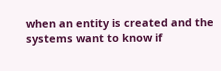when an entity is created and the systems want to know if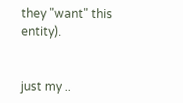they "want" this entity).


just my ..